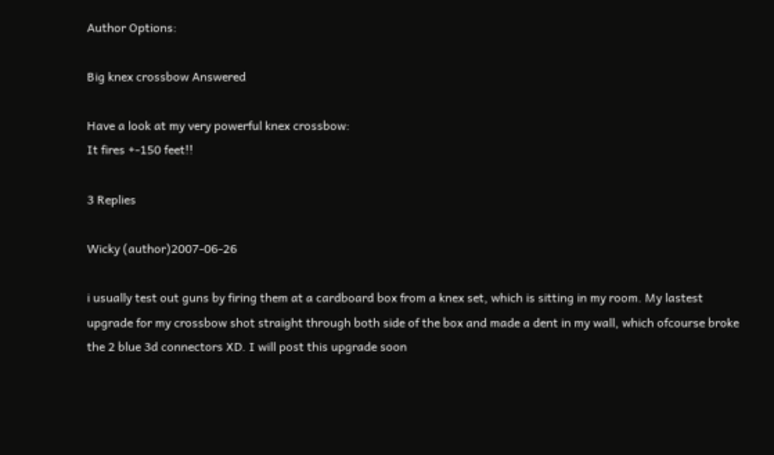Author Options:

Big knex crossbow Answered

Have a look at my very powerful knex crossbow:
It fires +-150 feet!!

3 Replies

Wicky (author)2007-06-26

i usually test out guns by firing them at a cardboard box from a knex set, which is sitting in my room. My lastest upgrade for my crossbow shot straight through both side of the box and made a dent in my wall, which ofcourse broke the 2 blue 3d connectors XD. I will post this upgrade soon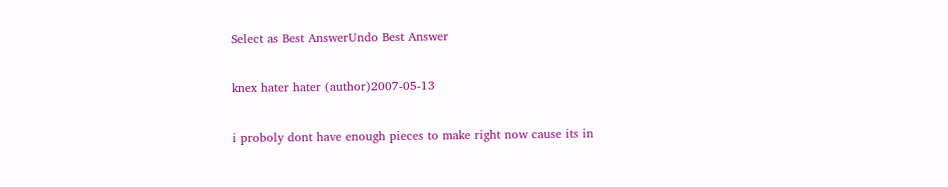Select as Best AnswerUndo Best Answer

knex hater hater (author)2007-05-13

i proboly dont have enough pieces to make right now cause its in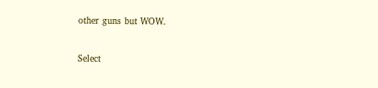other guns but WOW.

Select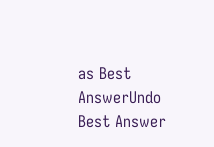as Best AnswerUndo Best Answer